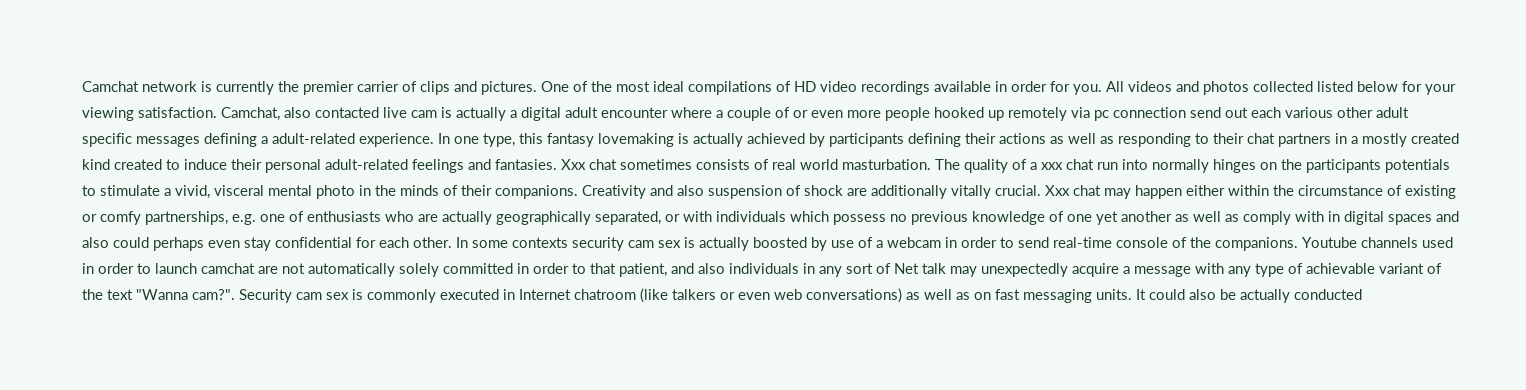Camchat network is currently the premier carrier of clips and pictures. One of the most ideal compilations of HD video recordings available in order for you. All videos and photos collected listed below for your viewing satisfaction. Camchat, also contacted live cam is actually a digital adult encounter where a couple of or even more people hooked up remotely via pc connection send out each various other adult specific messages defining a adult-related experience. In one type, this fantasy lovemaking is actually achieved by participants defining their actions as well as responding to their chat partners in a mostly created kind created to induce their personal adult-related feelings and fantasies. Xxx chat sometimes consists of real world masturbation. The quality of a xxx chat run into normally hinges on the participants potentials to stimulate a vivid, visceral mental photo in the minds of their companions. Creativity and also suspension of shock are additionally vitally crucial. Xxx chat may happen either within the circumstance of existing or comfy partnerships, e.g. one of enthusiasts who are actually geographically separated, or with individuals which possess no previous knowledge of one yet another as well as comply with in digital spaces and also could perhaps even stay confidential for each other. In some contexts security cam sex is actually boosted by use of a webcam in order to send real-time console of the companions. Youtube channels used in order to launch camchat are not automatically solely committed in order to that patient, and also individuals in any sort of Net talk may unexpectedly acquire a message with any type of achievable variant of the text "Wanna cam?". Security cam sex is commonly executed in Internet chatroom (like talkers or even web conversations) as well as on fast messaging units. It could also be actually conducted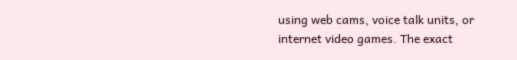using web cams, voice talk units, or internet video games. The exact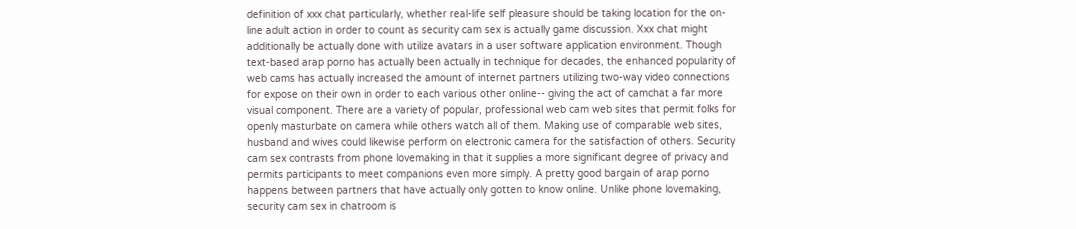definition of xxx chat particularly, whether real-life self pleasure should be taking location for the on-line adult action in order to count as security cam sex is actually game discussion. Xxx chat might additionally be actually done with utilize avatars in a user software application environment. Though text-based arap porno has actually been actually in technique for decades, the enhanced popularity of web cams has actually increased the amount of internet partners utilizing two-way video connections for expose on their own in order to each various other online-- giving the act of camchat a far more visual component. There are a variety of popular, professional web cam web sites that permit folks for openly masturbate on camera while others watch all of them. Making use of comparable web sites, husband and wives could likewise perform on electronic camera for the satisfaction of others. Security cam sex contrasts from phone lovemaking in that it supplies a more significant degree of privacy and permits participants to meet companions even more simply. A pretty good bargain of arap porno happens between partners that have actually only gotten to know online. Unlike phone lovemaking, security cam sex in chatroom is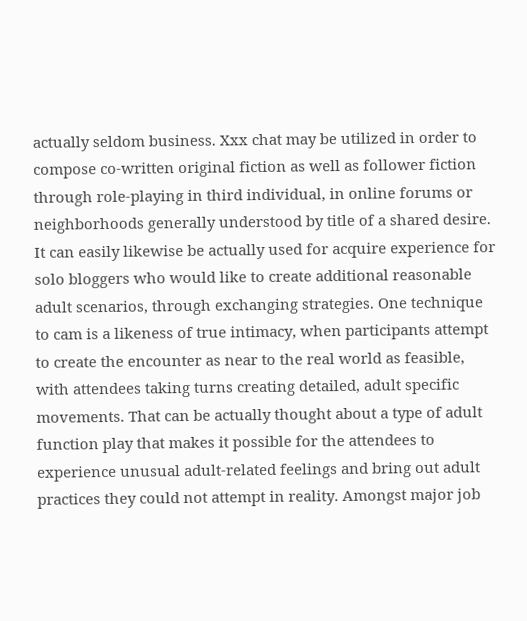actually seldom business. Xxx chat may be utilized in order to compose co-written original fiction as well as follower fiction through role-playing in third individual, in online forums or neighborhoods generally understood by title of a shared desire. It can easily likewise be actually used for acquire experience for solo bloggers who would like to create additional reasonable adult scenarios, through exchanging strategies. One technique to cam is a likeness of true intimacy, when participants attempt to create the encounter as near to the real world as feasible, with attendees taking turns creating detailed, adult specific movements. That can be actually thought about a type of adult function play that makes it possible for the attendees to experience unusual adult-related feelings and bring out adult practices they could not attempt in reality. Amongst major job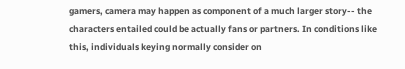gamers, camera may happen as component of a much larger story-- the characters entailed could be actually fans or partners. In conditions like this, individuals keying normally consider on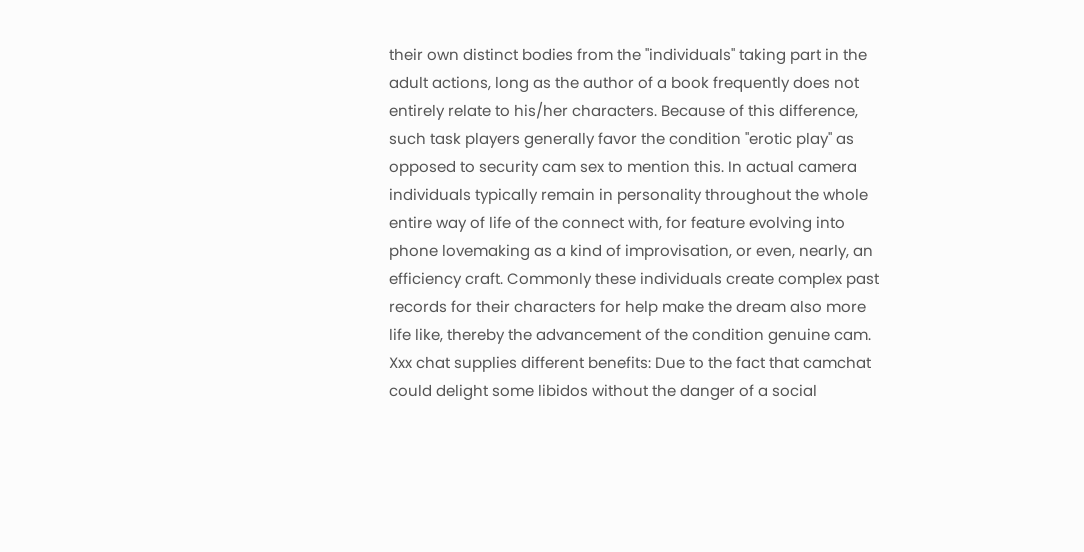their own distinct bodies from the "individuals" taking part in the adult actions, long as the author of a book frequently does not entirely relate to his/her characters. Because of this difference, such task players generally favor the condition "erotic play" as opposed to security cam sex to mention this. In actual camera individuals typically remain in personality throughout the whole entire way of life of the connect with, for feature evolving into phone lovemaking as a kind of improvisation, or even, nearly, an efficiency craft. Commonly these individuals create complex past records for their characters for help make the dream also more life like, thereby the advancement of the condition genuine cam. Xxx chat supplies different benefits: Due to the fact that camchat could delight some libidos without the danger of a social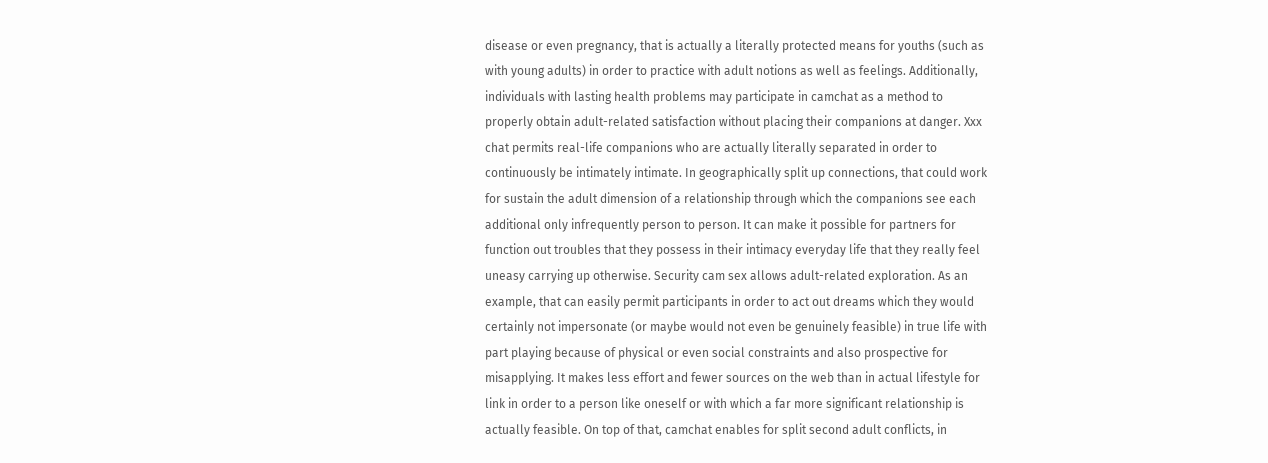disease or even pregnancy, that is actually a literally protected means for youths (such as with young adults) in order to practice with adult notions as well as feelings. Additionally, individuals with lasting health problems may participate in camchat as a method to properly obtain adult-related satisfaction without placing their companions at danger. Xxx chat permits real-life companions who are actually literally separated in order to continuously be intimately intimate. In geographically split up connections, that could work for sustain the adult dimension of a relationship through which the companions see each additional only infrequently person to person. It can make it possible for partners for function out troubles that they possess in their intimacy everyday life that they really feel uneasy carrying up otherwise. Security cam sex allows adult-related exploration. As an example, that can easily permit participants in order to act out dreams which they would certainly not impersonate (or maybe would not even be genuinely feasible) in true life with part playing because of physical or even social constraints and also prospective for misapplying. It makes less effort and fewer sources on the web than in actual lifestyle for link in order to a person like oneself or with which a far more significant relationship is actually feasible. On top of that, camchat enables for split second adult conflicts, in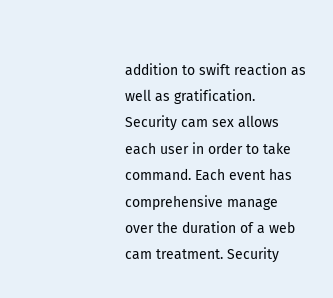addition to swift reaction as well as gratification. Security cam sex allows each user in order to take command. Each event has comprehensive manage over the duration of a web cam treatment. Security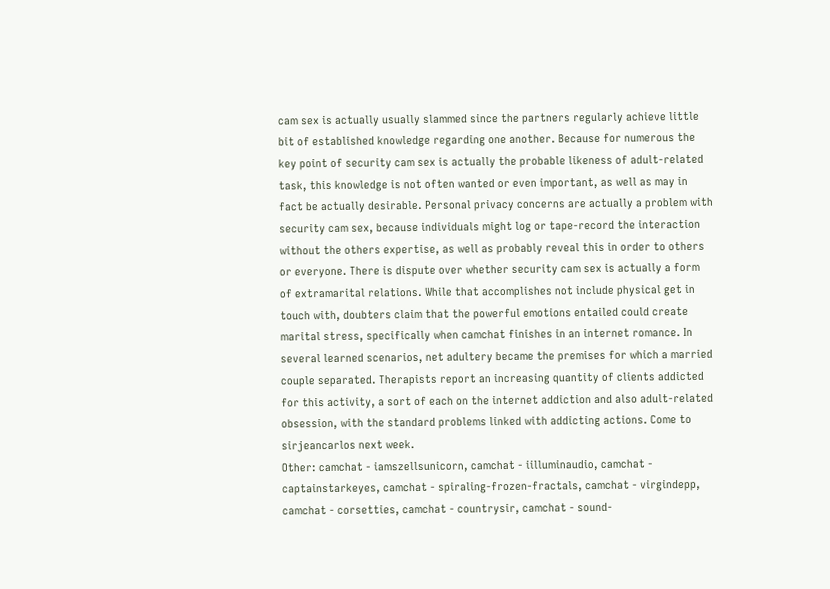cam sex is actually usually slammed since the partners regularly achieve little bit of established knowledge regarding one another. Because for numerous the key point of security cam sex is actually the probable likeness of adult-related task, this knowledge is not often wanted or even important, as well as may in fact be actually desirable. Personal privacy concerns are actually a problem with security cam sex, because individuals might log or tape-record the interaction without the others expertise, as well as probably reveal this in order to others or everyone. There is dispute over whether security cam sex is actually a form of extramarital relations. While that accomplishes not include physical get in touch with, doubters claim that the powerful emotions entailed could create marital stress, specifically when camchat finishes in an internet romance. In several learned scenarios, net adultery became the premises for which a married couple separated. Therapists report an increasing quantity of clients addicted for this activity, a sort of each on the internet addiction and also adult-related obsession, with the standard problems linked with addicting actions. Come to sirjeancarlos next week.
Other: camchat - iamszellsunicorn, camchat - iilluminaudio, camchat - captainstarkeyes, camchat - spiraling-frozen-fractals, camchat - virgindepp, camchat - corsetties, camchat - countrysir, camchat - sound-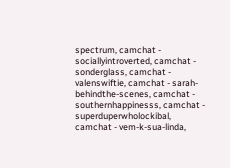spectrum, camchat - sociallyintroverted, camchat - sonderglass, camchat - valenswiftie, camchat - sarah-behindthe-scenes, camchat - southernhappinesss, camchat - superduperwholockibal, camchat - vem-k-sua-linda,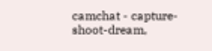camchat - capture-shoot-dream,